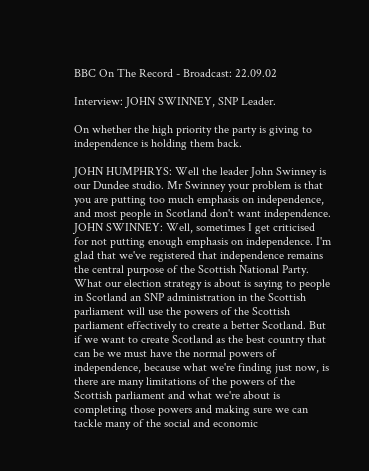BBC On The Record - Broadcast: 22.09.02

Interview: JOHN SWINNEY, SNP Leader.

On whether the high priority the party is giving to independence is holding them back.

JOHN HUMPHRYS: Well the leader John Swinney is our Dundee studio. Mr Swinney your problem is that you are putting too much emphasis on independence, and most people in Scotland don't want independence. JOHN SWINNEY: Well, sometimes I get criticised for not putting enough emphasis on independence. I'm glad that we've registered that independence remains the central purpose of the Scottish National Party. What our election strategy is about is saying to people in Scotland an SNP administration in the Scottish parliament will use the powers of the Scottish parliament effectively to create a better Scotland. But if we want to create Scotland as the best country that can be we must have the normal powers of independence, because what we're finding just now, is there are many limitations of the powers of the Scottish parliament and what we're about is completing those powers and making sure we can tackle many of the social and economic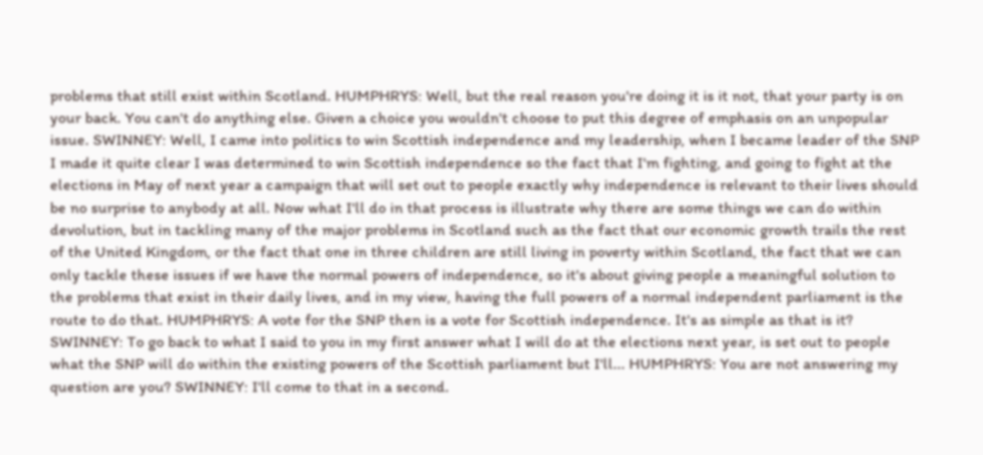problems that still exist within Scotland. HUMPHRYS: Well, but the real reason you're doing it is it not, that your party is on your back. You can't do anything else. Given a choice you wouldn't choose to put this degree of emphasis on an unpopular issue. SWINNEY: Well, I came into politics to win Scottish independence and my leadership, when I became leader of the SNP I made it quite clear I was determined to win Scottish independence so the fact that I'm fighting, and going to fight at the elections in May of next year a campaign that will set out to people exactly why independence is relevant to their lives should be no surprise to anybody at all. Now what I'll do in that process is illustrate why there are some things we can do within devolution, but in tackling many of the major problems in Scotland such as the fact that our economic growth trails the rest of the United Kingdom, or the fact that one in three children are still living in poverty within Scotland, the fact that we can only tackle these issues if we have the normal powers of independence, so it's about giving people a meaningful solution to the problems that exist in their daily lives, and in my view, having the full powers of a normal independent parliament is the route to do that. HUMPHRYS: A vote for the SNP then is a vote for Scottish independence. It's as simple as that is it? SWINNEY: To go back to what I said to you in my first answer what I will do at the elections next year, is set out to people what the SNP will do within the existing powers of the Scottish parliament but I'll... HUMPHRYS: You are not answering my question are you? SWINNEY: I'll come to that in a second.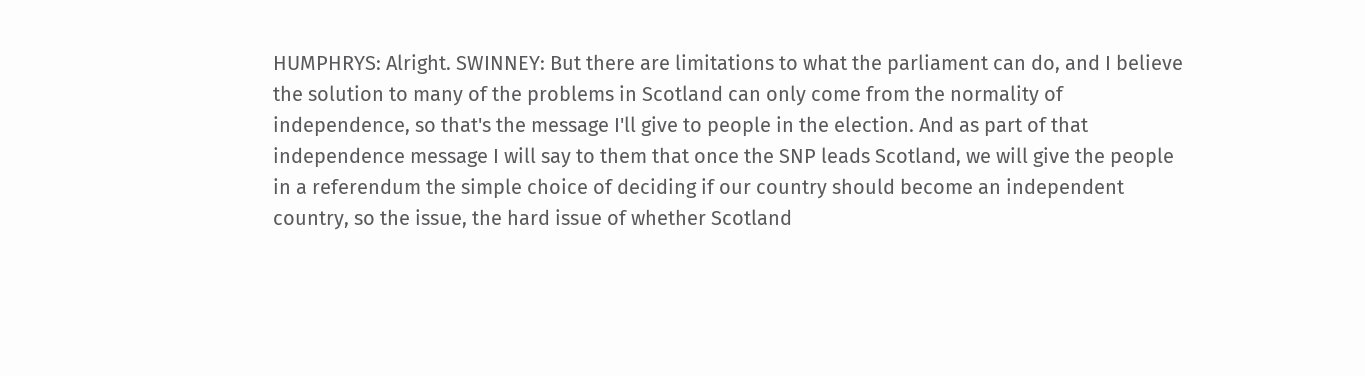HUMPHRYS: Alright. SWINNEY: But there are limitations to what the parliament can do, and I believe the solution to many of the problems in Scotland can only come from the normality of independence, so that's the message I'll give to people in the election. And as part of that independence message I will say to them that once the SNP leads Scotland, we will give the people in a referendum the simple choice of deciding if our country should become an independent country, so the issue, the hard issue of whether Scotland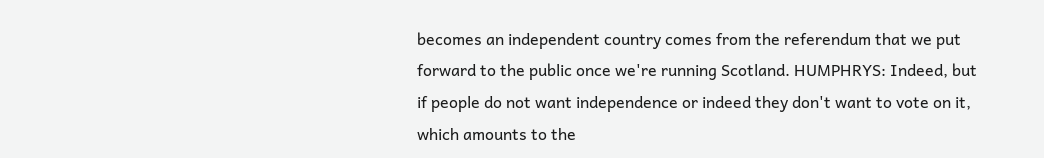becomes an independent country comes from the referendum that we put forward to the public once we're running Scotland. HUMPHRYS: Indeed, but if people do not want independence or indeed they don't want to vote on it, which amounts to the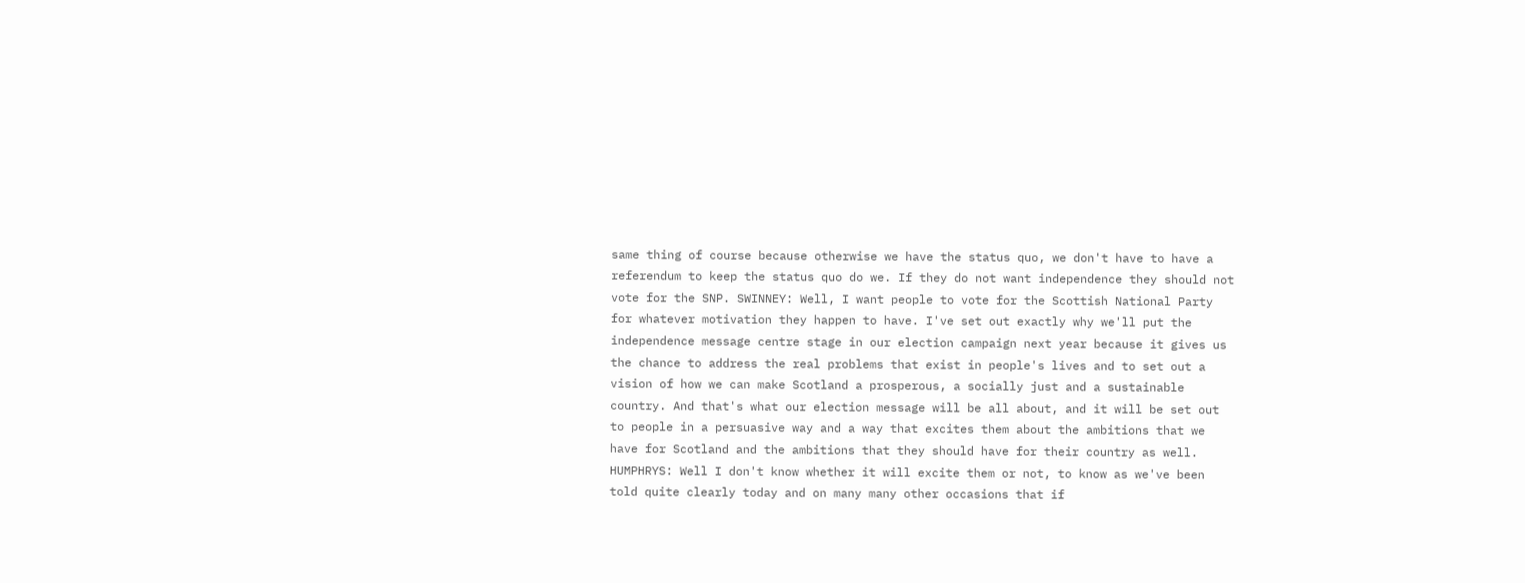same thing of course because otherwise we have the status quo, we don't have to have a referendum to keep the status quo do we. If they do not want independence they should not vote for the SNP. SWINNEY: Well, I want people to vote for the Scottish National Party for whatever motivation they happen to have. I've set out exactly why we'll put the independence message centre stage in our election campaign next year because it gives us the chance to address the real problems that exist in people's lives and to set out a vision of how we can make Scotland a prosperous, a socially just and a sustainable country. And that's what our election message will be all about, and it will be set out to people in a persuasive way and a way that excites them about the ambitions that we have for Scotland and the ambitions that they should have for their country as well. HUMPHRYS: Well I don't know whether it will excite them or not, to know as we've been told quite clearly today and on many many other occasions that if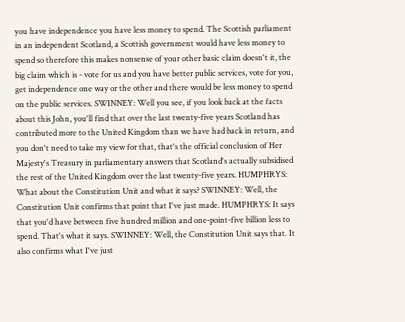you have independence you have less money to spend. The Scottish parliament in an independent Scotland, a Scottish government would have less money to spend so therefore this makes nonsense of your other basic claim doesn't it, the big claim which is - vote for us and you have better public services, vote for you, get independence one way or the other and there would be less money to spend on the public services. SWINNEY: Well you see, if you look back at the facts about this John, you'll find that over the last twenty-five years Scotland has contributed more to the United Kingdom than we have had back in return, and you don't need to take my view for that, that's the official conclusion of Her Majesty's Treasury in parliamentary answers that Scotland's actually subsidised the rest of the United Kingdom over the last twenty-five years. HUMPHRYS: What about the Constitution Unit and what it says? SWINNEY: Well, the Constitution Unit confirms that point that I've just made. HUMPHRYS: It says that you'd have between five hundred million and one-point-five billion less to spend. That's what it says. SWINNEY: Well, the Constitution Unit says that. It also confirms what I've just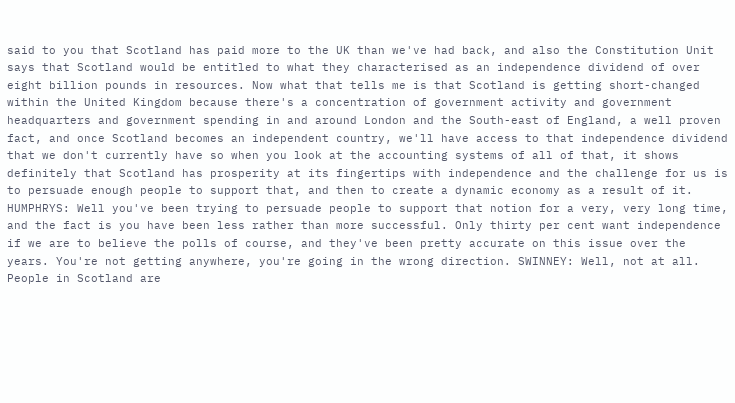said to you that Scotland has paid more to the UK than we've had back, and also the Constitution Unit says that Scotland would be entitled to what they characterised as an independence dividend of over eight billion pounds in resources. Now what that tells me is that Scotland is getting short-changed within the United Kingdom because there's a concentration of government activity and government headquarters and government spending in and around London and the South-east of England, a well proven fact, and once Scotland becomes an independent country, we'll have access to that independence dividend that we don't currently have so when you look at the accounting systems of all of that, it shows definitely that Scotland has prosperity at its fingertips with independence and the challenge for us is to persuade enough people to support that, and then to create a dynamic economy as a result of it. HUMPHRYS: Well you've been trying to persuade people to support that notion for a very, very long time, and the fact is you have been less rather than more successful. Only thirty per cent want independence if we are to believe the polls of course, and they've been pretty accurate on this issue over the years. You're not getting anywhere, you're going in the wrong direction. SWINNEY: Well, not at all. People in Scotland are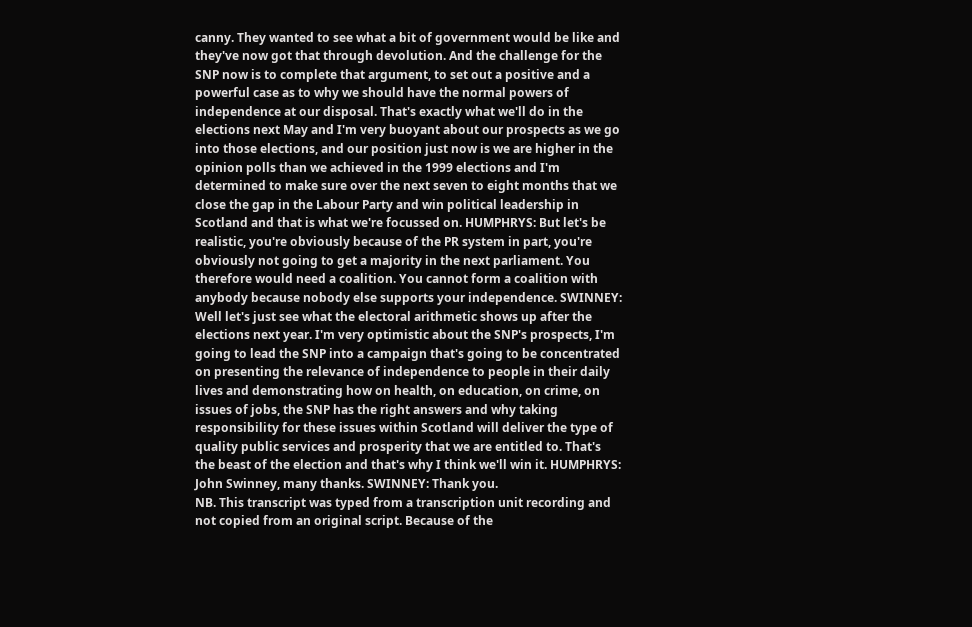canny. They wanted to see what a bit of government would be like and they've now got that through devolution. And the challenge for the SNP now is to complete that argument, to set out a positive and a powerful case as to why we should have the normal powers of independence at our disposal. That's exactly what we'll do in the elections next May and I'm very buoyant about our prospects as we go into those elections, and our position just now is we are higher in the opinion polls than we achieved in the 1999 elections and I'm determined to make sure over the next seven to eight months that we close the gap in the Labour Party and win political leadership in Scotland and that is what we're focussed on. HUMPHRYS: But let's be realistic, you're obviously because of the PR system in part, you're obviously not going to get a majority in the next parliament. You therefore would need a coalition. You cannot form a coalition with anybody because nobody else supports your independence. SWINNEY: Well let's just see what the electoral arithmetic shows up after the elections next year. I'm very optimistic about the SNP's prospects, I'm going to lead the SNP into a campaign that's going to be concentrated on presenting the relevance of independence to people in their daily lives and demonstrating how on health, on education, on crime, on issues of jobs, the SNP has the right answers and why taking responsibility for these issues within Scotland will deliver the type of quality public services and prosperity that we are entitled to. That's the beast of the election and that's why I think we'll win it. HUMPHRYS: John Swinney, many thanks. SWINNEY: Thank you.
NB. This transcript was typed from a transcription unit recording and not copied from an original script. Because of the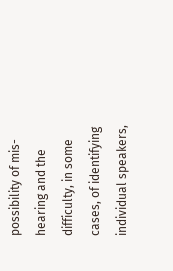possibility of mis-hearing and the difficulty, in some cases, of identifying individual speakers,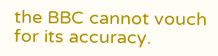the BBC cannot vouch for its accuracy.